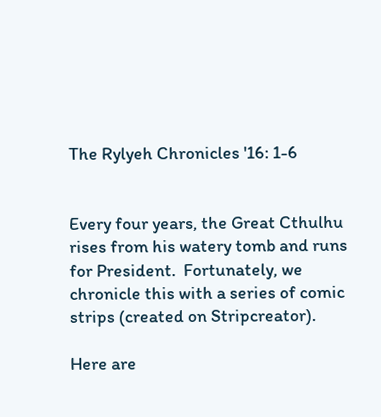The Rylyeh Chronicles '16: 1-6


Every four years, the Great Cthulhu rises from his watery tomb and runs for President.  Fortunately, we chronicle this with a series of comic strips (created on Stripcreator).

Here are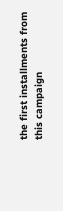the first installments from this campaign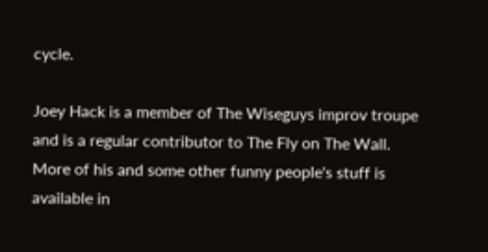cycle.

Joey Hack is a member of The Wiseguys improv troupe and is a regular contributor to The Fly on The Wall.  More of his and some other funny people's stuff is available in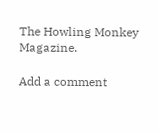The Howling Monkey Magazine.

Add a comment